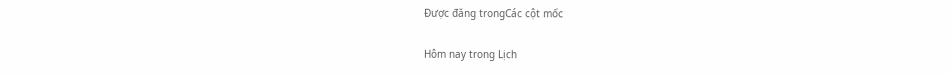Được đăng trongCác cột mốc

Hôm nay trong Lịch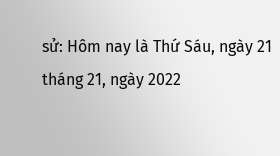sử: Hôm nay là Thứ Sáu, ngày 21 tháng 21, ngày 2022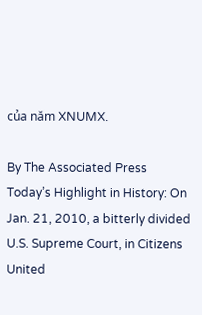của năm XNUMX.

By The Associated Press Today’s Highlight in History: On Jan. 21, 2010, a bitterly divided U.S. Supreme Court, in Citizens United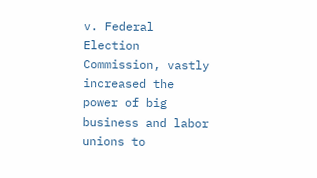v. Federal Election Commission, vastly increased the power of big business and labor unions to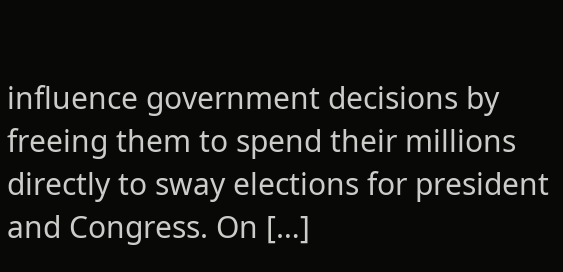influence government decisions by freeing them to spend their millions directly to sway elections for president and Congress. On […]